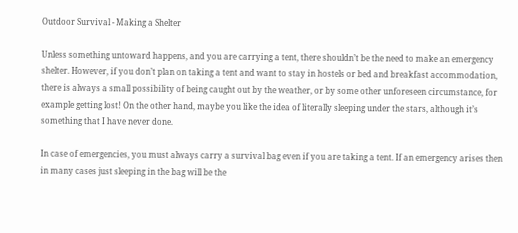Outdoor Survival - Making a Shelter

Unless something untoward happens, and you are carrying a tent, there shouldn’t be the need to make an emergency shelter. However, if you don’t plan on taking a tent and want to stay in hostels or bed and breakfast accommodation, there is always a small possibility of being caught out by the weather, or by some other unforeseen circumstance, for example getting lost! On the other hand, maybe you like the idea of literally sleeping under the stars, although it’s something that I have never done.

In case of emergencies, you must always carry a survival bag even if you are taking a tent. If an emergency arises then in many cases just sleeping in the bag will be the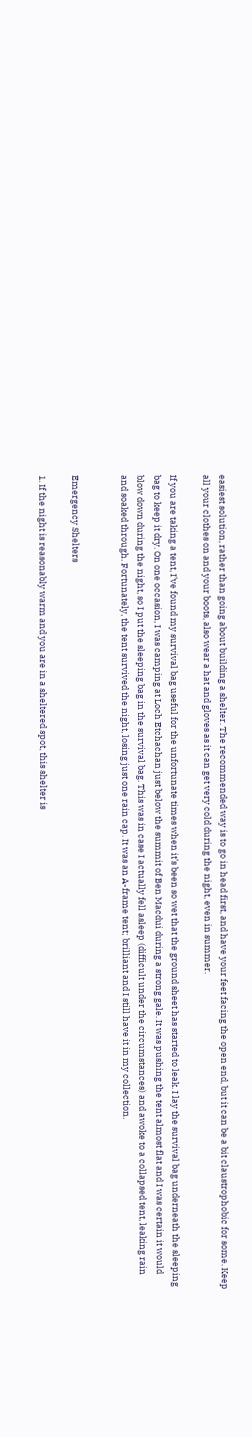easiest solution, rather than going about building a shelter. The recommended way is to go in head first, and have your feet facing the open end, but it can be a bit claustrophobic for some. Keep all your clothes on and your boots, also wear a hat and gloves as it can get very cold during the night, even in summer.

If you are taking a tent, I’ve found my survival bag useful for the unfortunate times when it’s been so wet that the ground sheet has started to leak. I lay the survival bag underneath the sleeping bag to keep it dry. On one occasion, I was camping at Loch Etchachan just below the summit of Ben Macdui during a strong gale. It was pushing the tent almost flat and I was certain it would blow down during the night, so I put the sleeping bag in the survival bag. This was in case I actually fell asleep (difficult under the circumstances) and awoke to a collapsed tent, leaking rain and soaked through. Fortunately, the tent survived the night, losing just one rain cap. It was an A-frame tent; brilliant and I still have it in my collection.


Emergency Shelters

1. If the night is reasonably warm and you are in a sheltered spot, this shelter is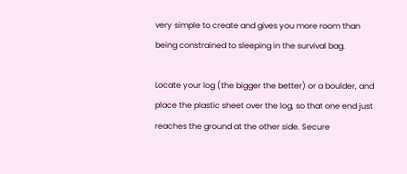very simple to create and gives you more room than being constrained to sleeping in the survival bag.

Locate your log (the bigger the better) or a boulder, and place the plastic sheet over the log, so that one end just reaches the ground at the other side. Secure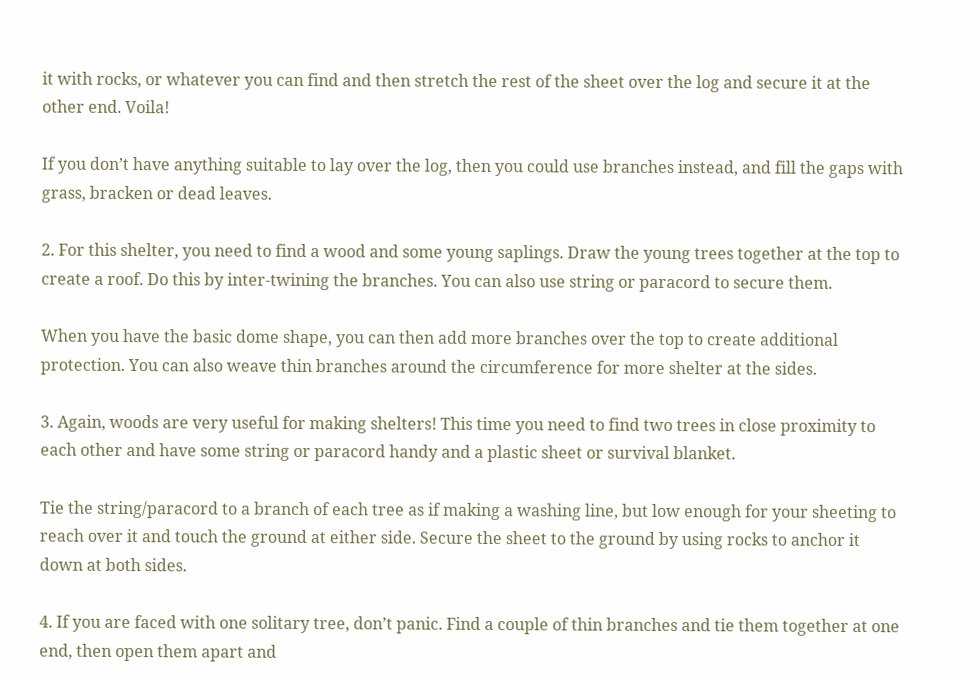it with rocks, or whatever you can find and then stretch the rest of the sheet over the log and secure it at the other end. Voila!

If you don’t have anything suitable to lay over the log, then you could use branches instead, and fill the gaps with grass, bracken or dead leaves.

2. For this shelter, you need to find a wood and some young saplings. Draw the young trees together at the top to create a roof. Do this by inter-twining the branches. You can also use string or paracord to secure them.

When you have the basic dome shape, you can then add more branches over the top to create additional protection. You can also weave thin branches around the circumference for more shelter at the sides.

3. Again, woods are very useful for making shelters! This time you need to find two trees in close proximity to each other and have some string or paracord handy and a plastic sheet or survival blanket.

Tie the string/paracord to a branch of each tree as if making a washing line, but low enough for your sheeting to reach over it and touch the ground at either side. Secure the sheet to the ground by using rocks to anchor it down at both sides.

4. If you are faced with one solitary tree, don’t panic. Find a couple of thin branches and tie them together at one end, then open them apart and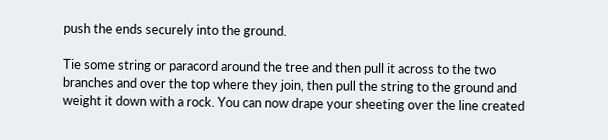push the ends securely into the ground.

Tie some string or paracord around the tree and then pull it across to the two branches and over the top where they join, then pull the string to the ground and weight it down with a rock. You can now drape your sheeting over the line created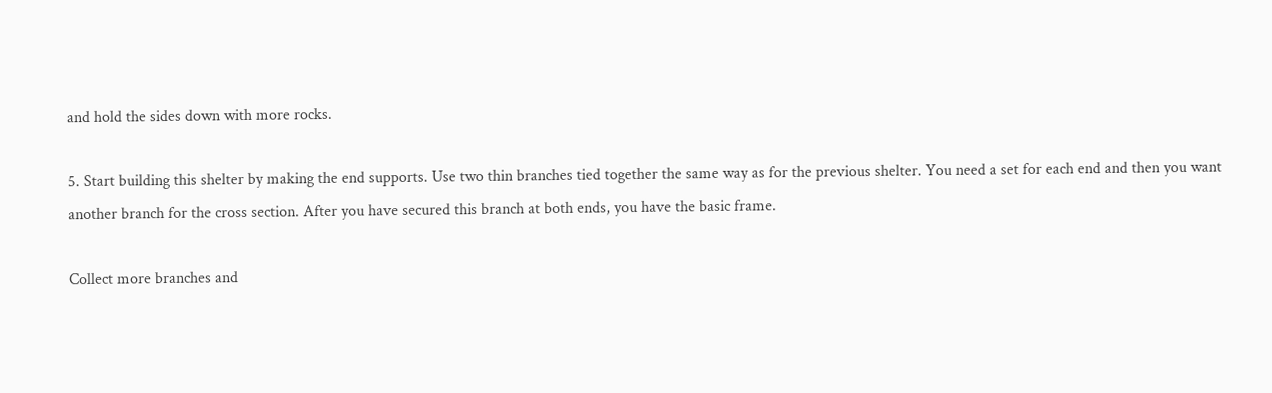and hold the sides down with more rocks.

5. Start building this shelter by making the end supports. Use two thin branches tied together the same way as for the previous shelter. You need a set for each end and then you want another branch for the cross section. After you have secured this branch at both ends, you have the basic frame.

Collect more branches and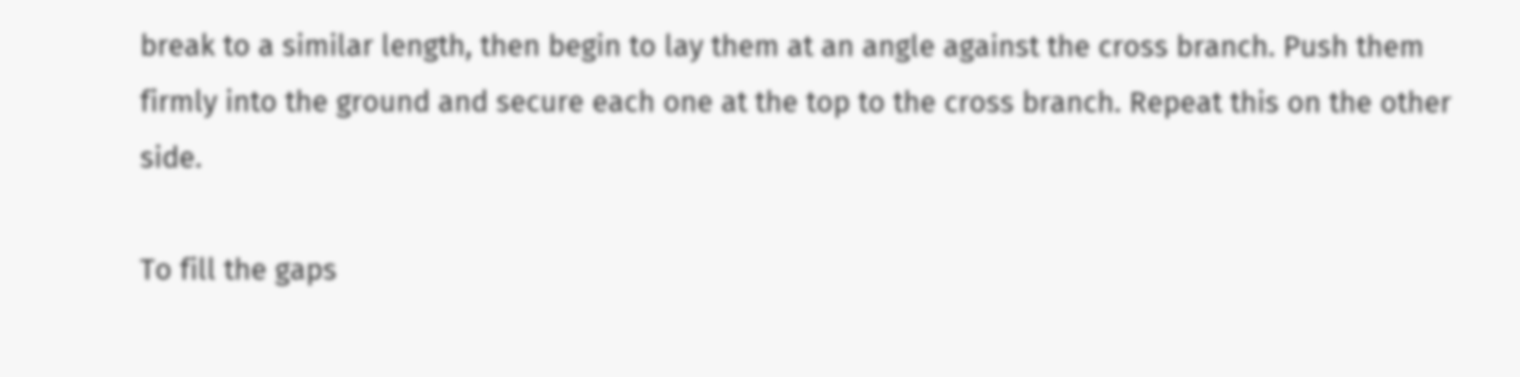break to a similar length, then begin to lay them at an angle against the cross branch. Push them firmly into the ground and secure each one at the top to the cross branch. Repeat this on the other side.

To fill the gaps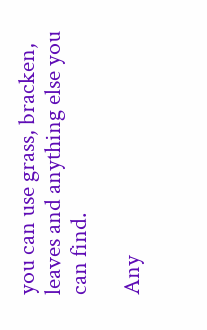you can use grass, bracken, leaves and anything else you can find.

Any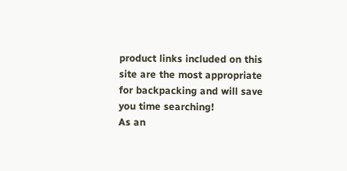product links included on this site are the most appropriate for backpacking and will save you time searching!
As an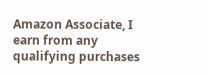Amazon Associate, I earn from any qualifying purchases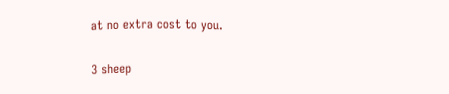at no extra cost to you.

3 sheep